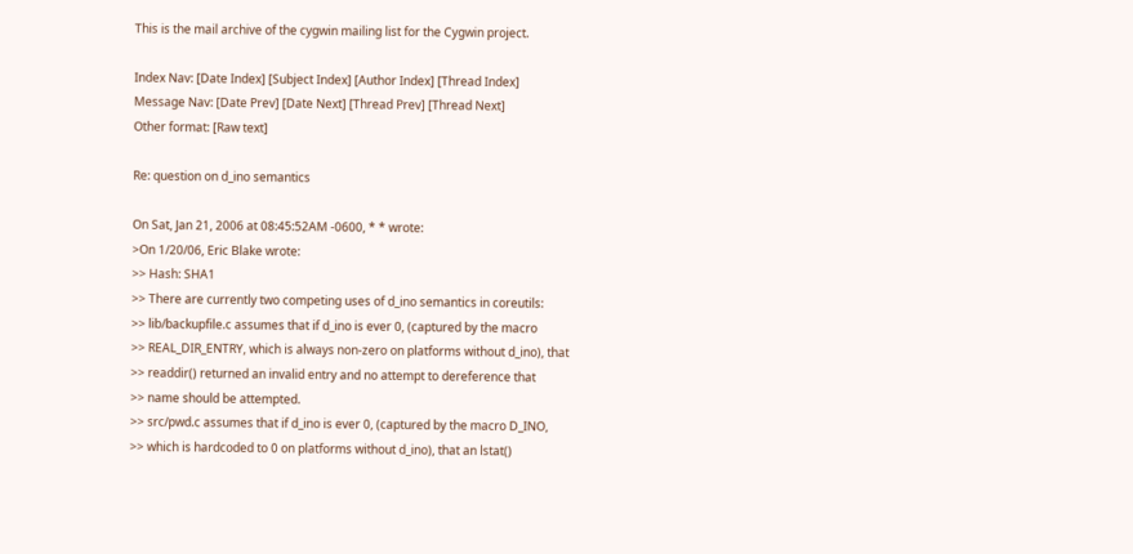This is the mail archive of the cygwin mailing list for the Cygwin project.

Index Nav: [Date Index] [Subject Index] [Author Index] [Thread Index]
Message Nav: [Date Prev] [Date Next] [Thread Prev] [Thread Next]
Other format: [Raw text]

Re: question on d_ino semantics

On Sat, Jan 21, 2006 at 08:45:52AM -0600, * * wrote:
>On 1/20/06, Eric Blake wrote:
>> Hash: SHA1
>> There are currently two competing uses of d_ino semantics in coreutils:
>> lib/backupfile.c assumes that if d_ino is ever 0, (captured by the macro
>> REAL_DIR_ENTRY, which is always non-zero on platforms without d_ino), that
>> readdir() returned an invalid entry and no attempt to dereference that
>> name should be attempted.
>> src/pwd.c assumes that if d_ino is ever 0, (captured by the macro D_INO,
>> which is hardcoded to 0 on platforms without d_ino), that an lstat()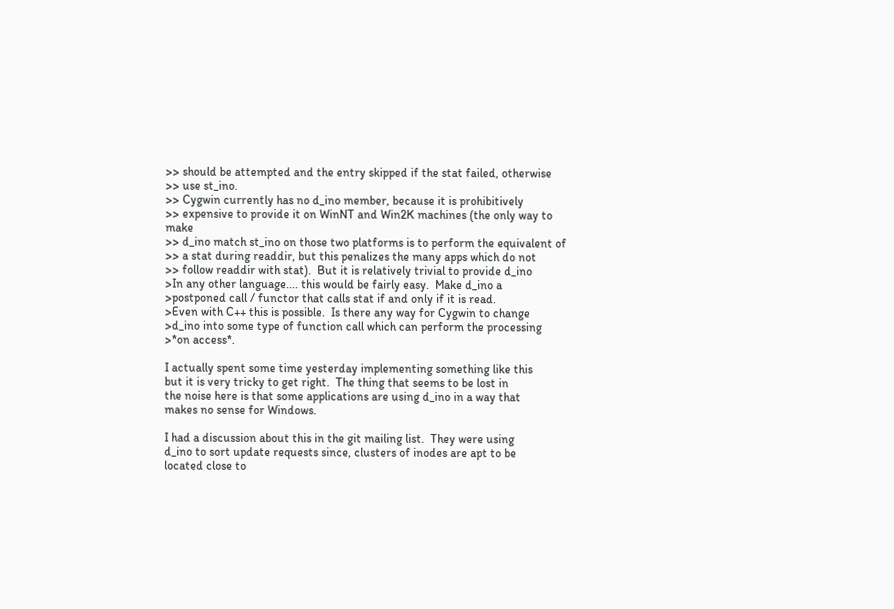>> should be attempted and the entry skipped if the stat failed, otherwise
>> use st_ino.
>> Cygwin currently has no d_ino member, because it is prohibitively
>> expensive to provide it on WinNT and Win2K machines (the only way to make
>> d_ino match st_ino on those two platforms is to perform the equivalent of
>> a stat during readdir, but this penalizes the many apps which do not
>> follow readdir with stat).  But it is relatively trivial to provide d_ino
>In any other language.... this would be fairly easy.  Make d_ino a
>postponed call / functor that calls stat if and only if it is read.
>Even with C++ this is possible.  Is there any way for Cygwin to change
>d_ino into some type of function call which can perform the processing
>*on access*.

I actually spent some time yesterday implementing something like this
but it is very tricky to get right.  The thing that seems to be lost in
the noise here is that some applications are using d_ino in a way that
makes no sense for Windows.

I had a discussion about this in the git mailing list.  They were using
d_ino to sort update requests since, clusters of inodes are apt to be
located close to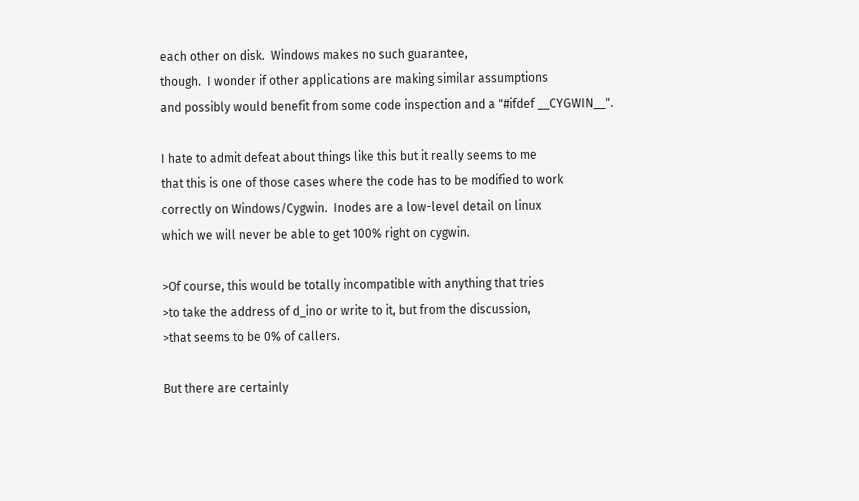each other on disk.  Windows makes no such guarantee,
though.  I wonder if other applications are making similar assumptions
and possibly would benefit from some code inspection and a "#ifdef __CYGWIN__".

I hate to admit defeat about things like this but it really seems to me
that this is one of those cases where the code has to be modified to work
correctly on Windows/Cygwin.  Inodes are a low-level detail on linux
which we will never be able to get 100% right on cygwin.

>Of course, this would be totally incompatible with anything that tries
>to take the address of d_ino or write to it, but from the discussion,
>that seems to be 0% of callers.

But there are certainly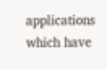applications which have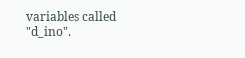variables called "d_ino".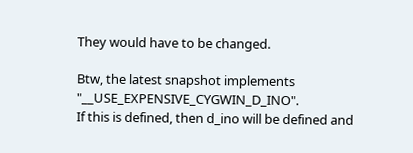They would have to be changed.

Btw, the latest snapshot implements "__USE_EXPENSIVE_CYGWIN_D_INO".
If this is defined, then d_ino will be defined and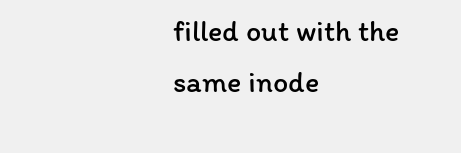filled out with the
same inode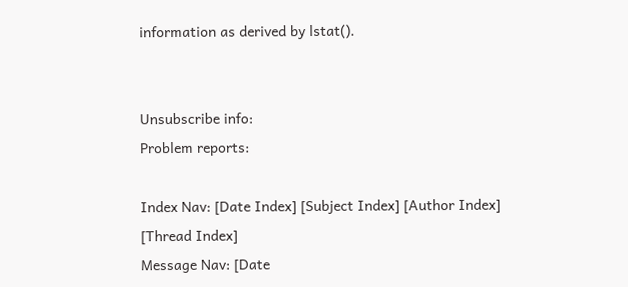information as derived by lstat().


Unsubscribe info:
Problem reports:

Index Nav: [Date Index] [Subject Index] [Author Index] [Thread Index]
Message Nav: [Date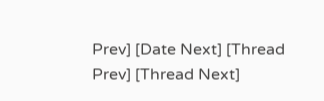Prev] [Date Next] [Thread Prev] [Thread Next]